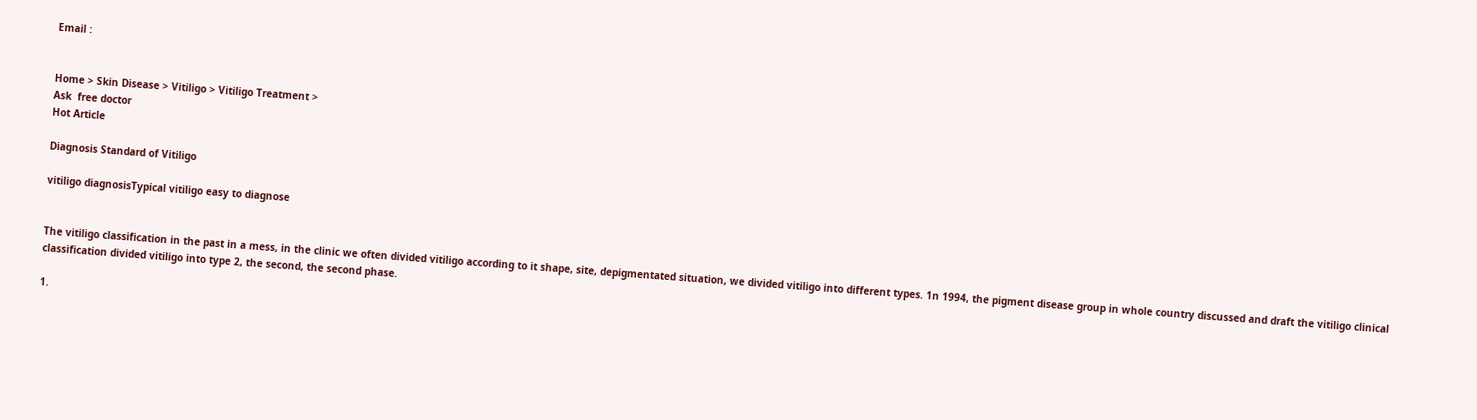Email :


Home > Skin Disease > Vitiligo > Vitiligo Treatment >
Ask  free doctor
Hot Article

Diagnosis Standard of Vitiligo

vitiligo diagnosisTypical vitiligo easy to diagnose


The vitiligo classification in the past in a mess, in the clinic we often divided vitiligo according to it shape, site, depigmentated situation, we divided vitiligo into different types. 1n 1994, the pigment disease group in whole country discussed and draft the vitiligo clinical classification divided vitiligo into type 2, the second, the second phase.

1.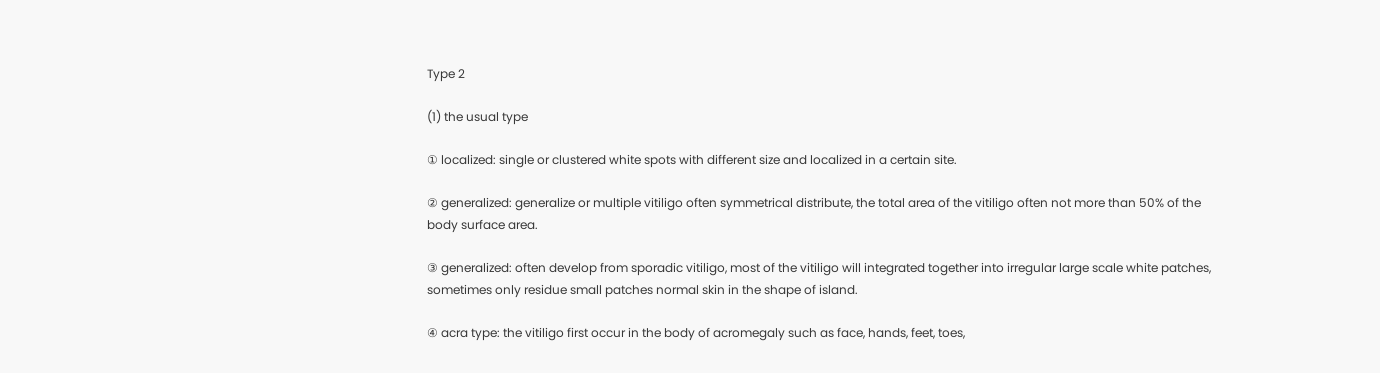Type 2

(1) the usual type

① localized: single or clustered white spots with different size and localized in a certain site.

② generalized: generalize or multiple vitiligo often symmetrical distribute, the total area of the vitiligo often not more than 50% of the body surface area.

③ generalized: often develop from sporadic vitiligo, most of the vitiligo will integrated together into irregular large scale white patches, sometimes only residue small patches normal skin in the shape of island.

④ acra type: the vitiligo first occur in the body of acromegaly such as face, hands, feet, toes,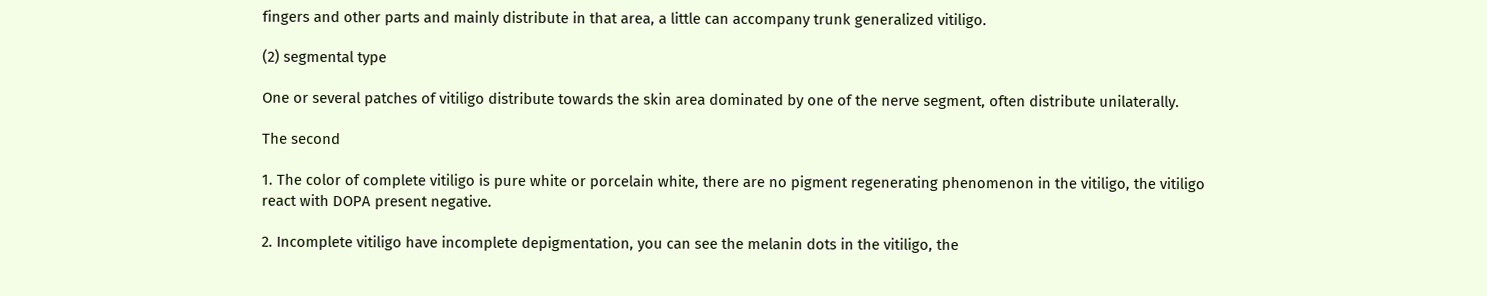fingers and other parts and mainly distribute in that area, a little can accompany trunk generalized vitiligo.

(2) segmental type

One or several patches of vitiligo distribute towards the skin area dominated by one of the nerve segment, often distribute unilaterally.

The second

1. The color of complete vitiligo is pure white or porcelain white, there are no pigment regenerating phenomenon in the vitiligo, the vitiligo react with DOPA present negative.

2. Incomplete vitiligo have incomplete depigmentation, you can see the melanin dots in the vitiligo, the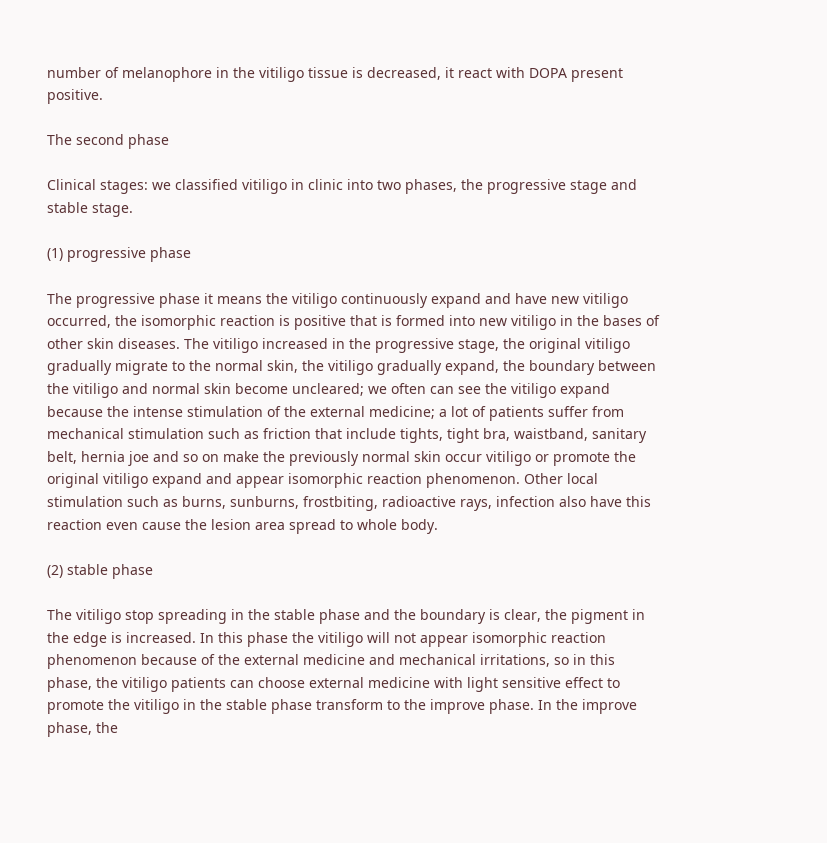number of melanophore in the vitiligo tissue is decreased, it react with DOPA present positive.

The second phase

Clinical stages: we classified vitiligo in clinic into two phases, the progressive stage and stable stage.

(1) progressive phase

The progressive phase it means the vitiligo continuously expand and have new vitiligo occurred, the isomorphic reaction is positive that is formed into new vitiligo in the bases of other skin diseases. The vitiligo increased in the progressive stage, the original vitiligo gradually migrate to the normal skin, the vitiligo gradually expand, the boundary between the vitiligo and normal skin become uncleared; we often can see the vitiligo expand because the intense stimulation of the external medicine; a lot of patients suffer from mechanical stimulation such as friction that include tights, tight bra, waistband, sanitary belt, hernia joe and so on make the previously normal skin occur vitiligo or promote the original vitiligo expand and appear isomorphic reaction phenomenon. Other local stimulation such as burns, sunburns, frostbiting, radioactive rays, infection also have this reaction even cause the lesion area spread to whole body.

(2) stable phase

The vitiligo stop spreading in the stable phase and the boundary is clear, the pigment in the edge is increased. In this phase the vitiligo will not appear isomorphic reaction phenomenon because of the external medicine and mechanical irritations, so in this phase, the vitiligo patients can choose external medicine with light sensitive effect to promote the vitiligo in the stable phase transform to the improve phase. In the improve phase, the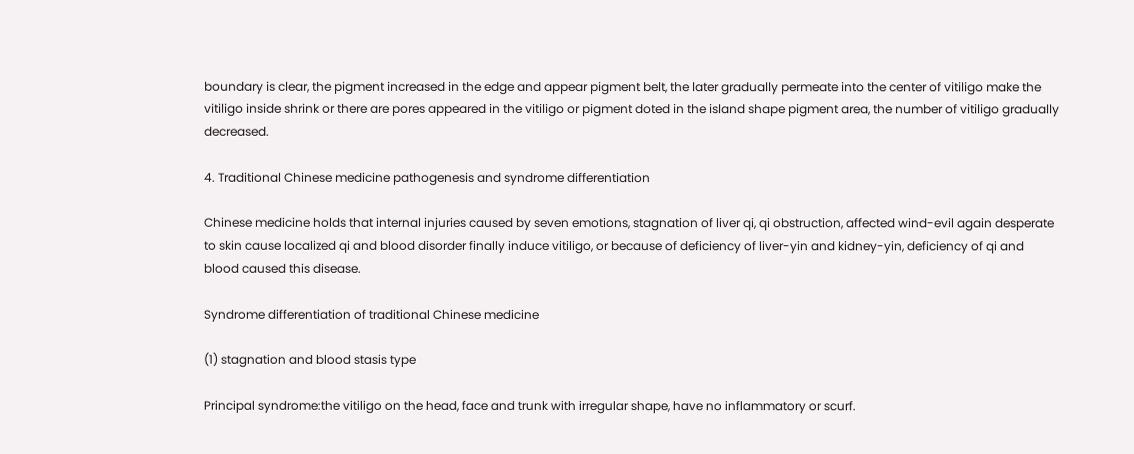boundary is clear, the pigment increased in the edge and appear pigment belt, the later gradually permeate into the center of vitiligo make the vitiligo inside shrink or there are pores appeared in the vitiligo or pigment doted in the island shape pigment area, the number of vitiligo gradually decreased.

4. Traditional Chinese medicine pathogenesis and syndrome differentiation

Chinese medicine holds that internal injuries caused by seven emotions, stagnation of liver qi, qi obstruction, affected wind-evil again desperate to skin cause localized qi and blood disorder finally induce vitiligo, or because of deficiency of liver-yin and kidney-yin, deficiency of qi and blood caused this disease.

Syndrome differentiation of traditional Chinese medicine

(1) stagnation and blood stasis type

Principal syndrome:the vitiligo on the head, face and trunk with irregular shape, have no inflammatory or scurf.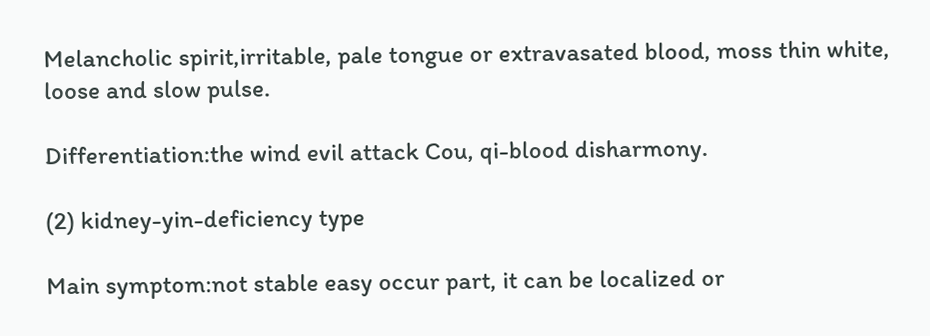Melancholic spirit,irritable, pale tongue or extravasated blood, moss thin white, loose and slow pulse.

Differentiation:the wind evil attack Cou, qi-blood disharmony.

(2) kidney-yin-deficiency type

Main symptom:not stable easy occur part, it can be localized or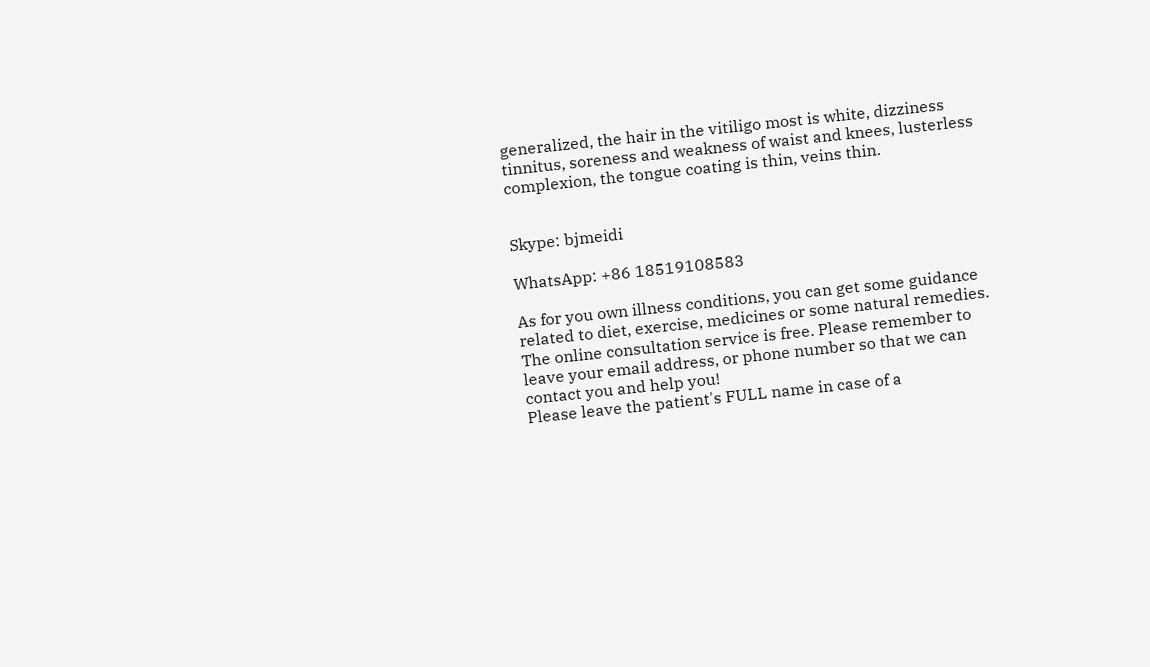generalized, the hair in the vitiligo most is white, dizziness tinnitus, soreness and weakness of waist and knees, lusterless complexion, the tongue coating is thin, veins thin.


Skype: bjmeidi

WhatsApp: +86 18519108583

As for you own illness conditions, you can get some guidance related to diet, exercise, medicines or some natural remedies. The online consultation service is free. Please remember to leave your email address, or phone number so that we can contact you and help you!
Please leave the patient's FULL name in case of a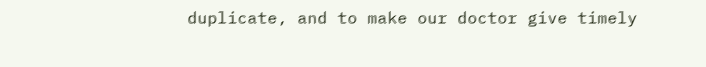duplicate, and to make our doctor give timely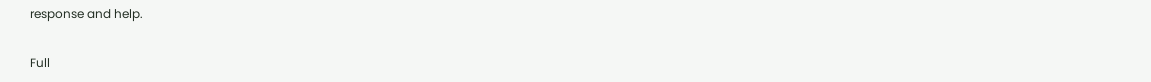response and help.

Full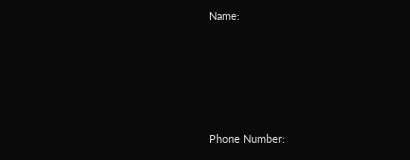Name:






Phone Number: